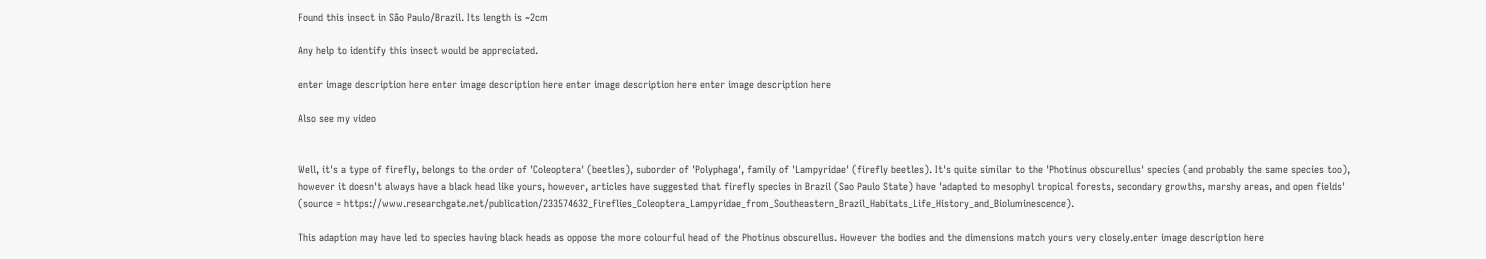Found this insect in São Paulo/Brazil. Its length is ~2cm

Any help to identify this insect would be appreciated.

enter image description here enter image description here enter image description here enter image description here

Also see my video


Well, it's a type of firefly, belongs to the order of 'Coleoptera' (beetles), suborder of 'Polyphaga', family of 'Lampyridae' (firefly beetles). It's quite similar to the 'Photinus obscurellus' species (and probably the same species too), however it doesn't always have a black head like yours, however, articles have suggested that firefly species in Brazil (Sao Paulo State) have 'adapted to mesophyl tropical forests, secondary growths, marshy areas, and open fields' (source = https://www.researchgate.net/publication/233574632_Fireflies_Coleoptera_Lampyridae_from_Southeastern_Brazil_Habitats_Life_History_and_Bioluminescence).

This adaption may have led to species having black heads as oppose the more colourful head of the Photinus obscurellus. However the bodies and the dimensions match yours very closely.enter image description here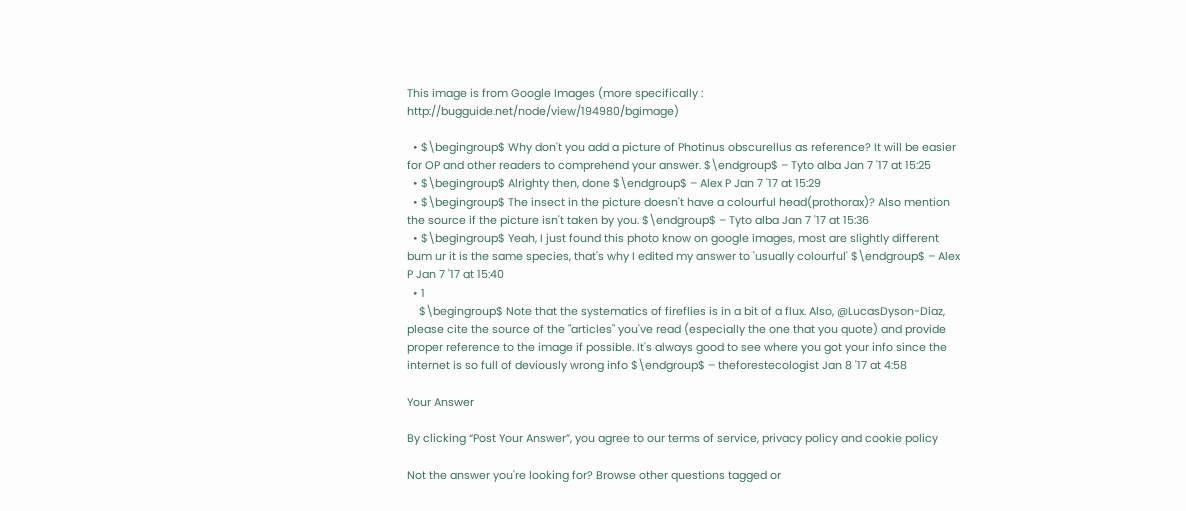This image is from Google Images (more specifically : http://bugguide.net/node/view/194980/bgimage)

  • $\begingroup$ Why don't you add a picture of Photinus obscurellus as reference? It will be easier for OP and other readers to comprehend your answer. $\endgroup$ – Tyto alba Jan 7 '17 at 15:25
  • $\begingroup$ Alrighty then, done $\endgroup$ – Alex P Jan 7 '17 at 15:29
  • $\begingroup$ The insect in the picture doesn't have a colourful head(prothorax)? Also mention the source if the picture isn't taken by you. $\endgroup$ – Tyto alba Jan 7 '17 at 15:36
  • $\begingroup$ Yeah, I just found this photo know on google images, most are slightly different bum ur it is the same species, that's why I edited my answer to 'usually colourful' $\endgroup$ – Alex P Jan 7 '17 at 15:40
  • 1
    $\begingroup$ Note that the systematics of fireflies is in a bit of a flux. Also, @LucasDyson-Diaz, please cite the source of the "articles" you've read (especially the one that you quote) and provide proper reference to the image if possible. It's always good to see where you got your info since the internet is so full of deviously wrong info $\endgroup$ – theforestecologist Jan 8 '17 at 4:58

Your Answer

By clicking “Post Your Answer”, you agree to our terms of service, privacy policy and cookie policy

Not the answer you're looking for? Browse other questions tagged or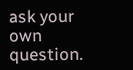ask your own question.